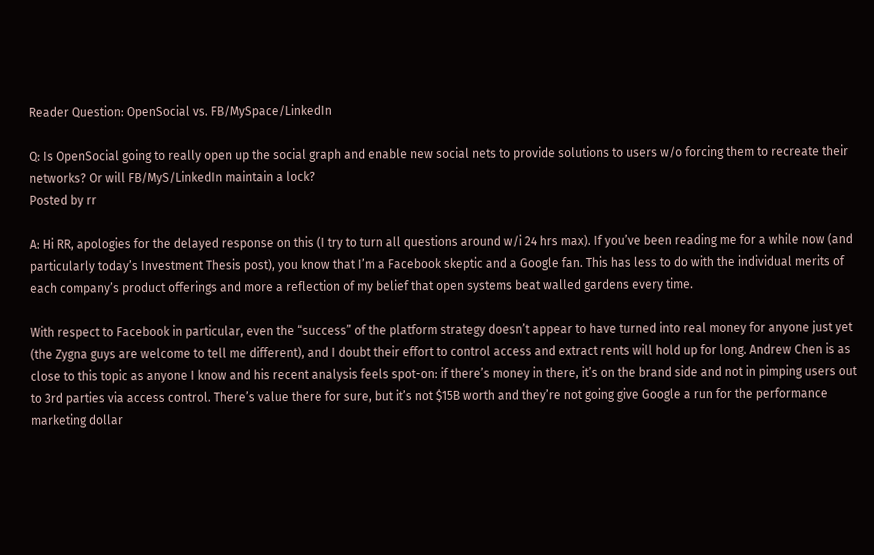Reader Question: OpenSocial vs. FB/MySpace/LinkedIn

Q: Is OpenSocial going to really open up the social graph and enable new social nets to provide solutions to users w/o forcing them to recreate their networks? Or will FB/MyS/LinkedIn maintain a lock?
Posted by rr

A: Hi RR, apologies for the delayed response on this (I try to turn all questions around w/i 24 hrs max). If you’ve been reading me for a while now (and particularly today’s Investment Thesis post), you know that I’m a Facebook skeptic and a Google fan. This has less to do with the individual merits of each company’s product offerings and more a reflection of my belief that open systems beat walled gardens every time.

With respect to Facebook in particular, even the “success” of the platform strategy doesn’t appear to have turned into real money for anyone just yet (the Zygna guys are welcome to tell me different), and I doubt their effort to control access and extract rents will hold up for long. Andrew Chen is as close to this topic as anyone I know and his recent analysis feels spot-on: if there’s money in there, it’s on the brand side and not in pimping users out to 3rd parties via access control. There’s value there for sure, but it’s not $15B worth and they’re not going give Google a run for the performance marketing dollar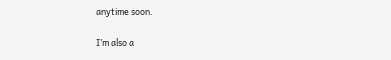anytime soon.

I’m also a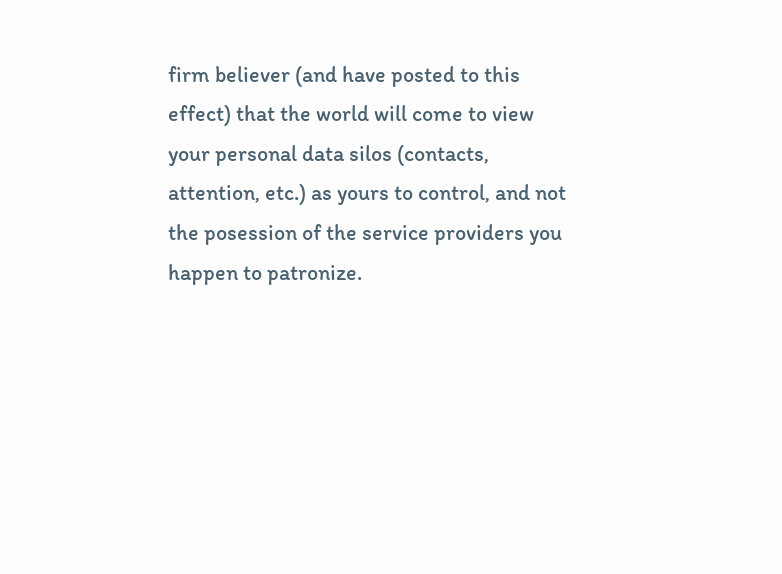firm believer (and have posted to this effect) that the world will come to view your personal data silos (contacts, attention, etc.) as yours to control, and not the posession of the service providers you happen to patronize.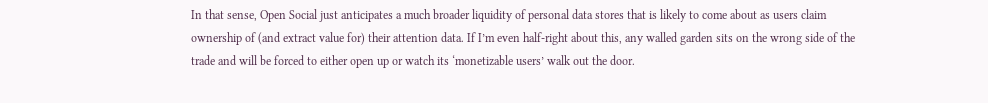In that sense, Open Social just anticipates a much broader liquidity of personal data stores that is likely to come about as users claim ownership of (and extract value for) their attention data. If I’m even half-right about this, any walled garden sits on the wrong side of the trade and will be forced to either open up or watch its ‘monetizable users’ walk out the door.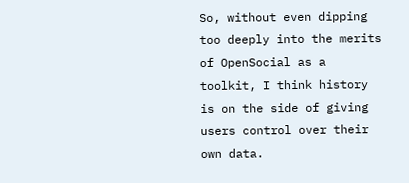So, without even dipping too deeply into the merits of OpenSocial as a toolkit, I think history is on the side of giving users control over their own data.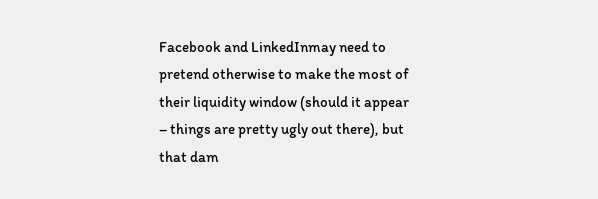Facebook and LinkedInmay need to pretend otherwise to make the most of their liquidity window (should it appear – things are pretty ugly out there), but that dam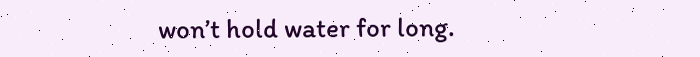won’t hold water for long.